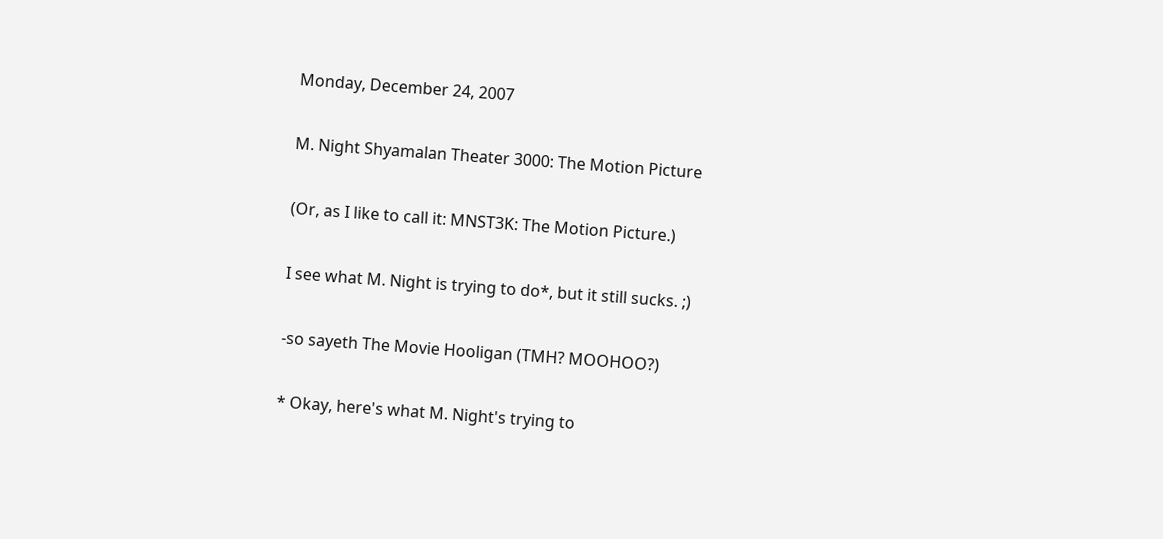Monday, December 24, 2007

M. Night Shyamalan Theater 3000: The Motion Picture

(Or, as I like to call it: MNST3K: The Motion Picture.)

I see what M. Night is trying to do*, but it still sucks. ;)

-so sayeth The Movie Hooligan (TMH? MOOHOO?)

* Okay, here's what M. Night's trying to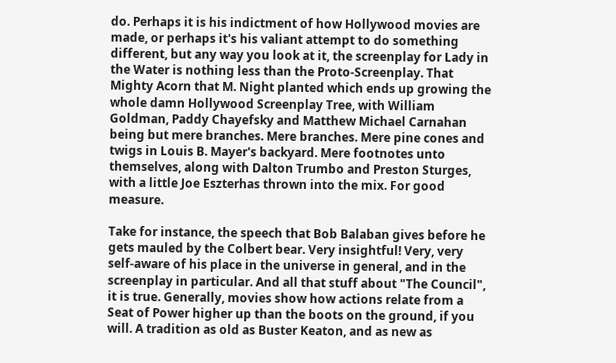do. Perhaps it is his indictment of how Hollywood movies are made, or perhaps it's his valiant attempt to do something different, but any way you look at it, the screenplay for Lady in the Water is nothing less than the Proto-Screenplay. That Mighty Acorn that M. Night planted which ends up growing the whole damn Hollywood Screenplay Tree, with William Goldman, Paddy Chayefsky and Matthew Michael Carnahan being but mere branches. Mere branches. Mere pine cones and twigs in Louis B. Mayer's backyard. Mere footnotes unto themselves, along with Dalton Trumbo and Preston Sturges, with a little Joe Eszterhas thrown into the mix. For good measure.

Take for instance, the speech that Bob Balaban gives before he gets mauled by the Colbert bear. Very insightful! Very, very self-aware of his place in the universe in general, and in the screenplay in particular. And all that stuff about "The Council", it is true. Generally, movies show how actions relate from a Seat of Power higher up than the boots on the ground, if you will. A tradition as old as Buster Keaton, and as new as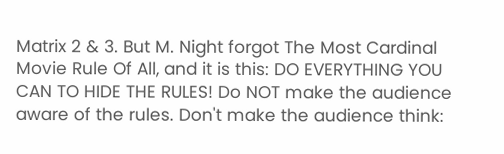Matrix 2 & 3. But M. Night forgot The Most Cardinal Movie Rule Of All, and it is this: DO EVERYTHING YOU CAN TO HIDE THE RULES! Do NOT make the audience aware of the rules. Don't make the audience think: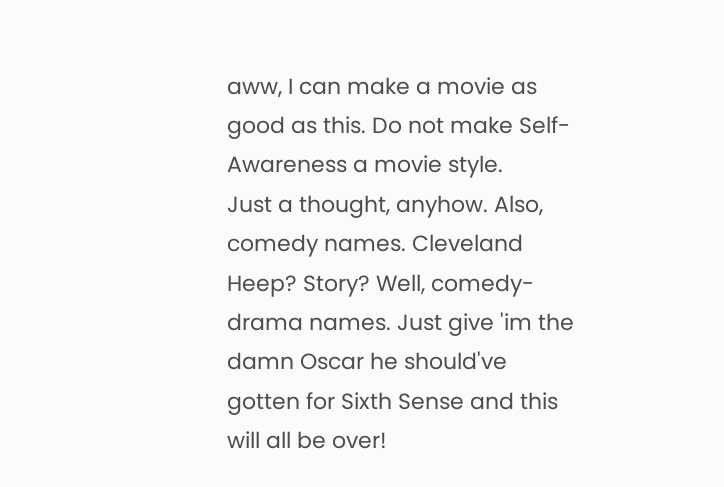aww, I can make a movie as good as this. Do not make Self-Awareness a movie style.
Just a thought, anyhow. Also, comedy names. Cleveland Heep? Story? Well, comedy-drama names. Just give 'im the damn Oscar he should've gotten for Sixth Sense and this will all be over!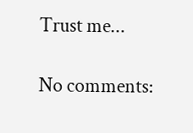Trust me...

No comments: